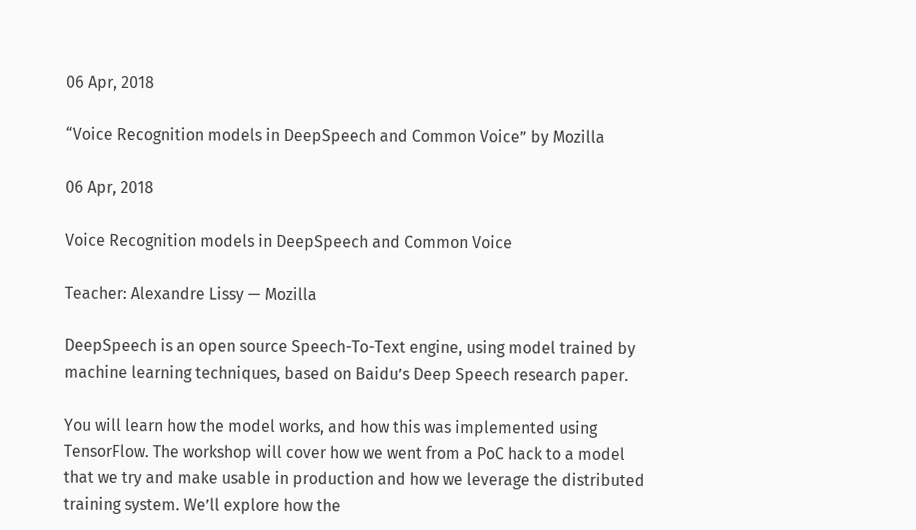06 Apr, 2018

“Voice Recognition models in DeepSpeech and Common Voice” by Mozilla

06 Apr, 2018

Voice Recognition models in DeepSpeech and Common Voice

Teacher: Alexandre Lissy — Mozilla

DeepSpeech is an open source Speech-To-Text engine, using model trained by machine learning techniques, based on Baidu’s Deep Speech research paper.

You will learn how the model works, and how this was implemented using TensorFlow. The workshop will cover how we went from a PoC hack to a model that we try and make usable in production and how we leverage the distributed training system. We’ll explore how the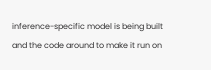inference-specific model is being built and the code around to make it run on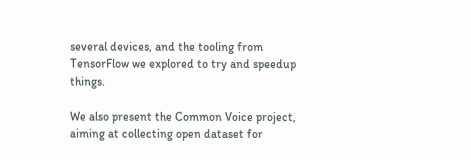several devices, and the tooling from TensorFlow we explored to try and speedup things.

We also present the Common Voice project, aiming at collecting open dataset for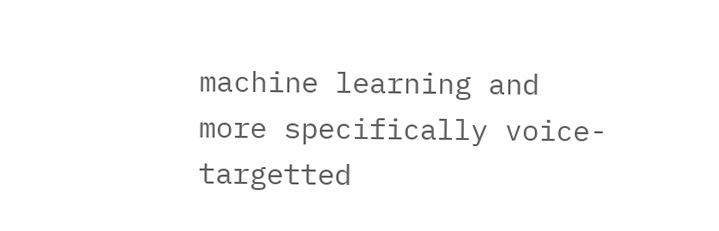machine learning and more specifically voice-targetted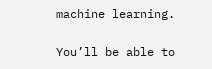machine learning.

You’ll be able to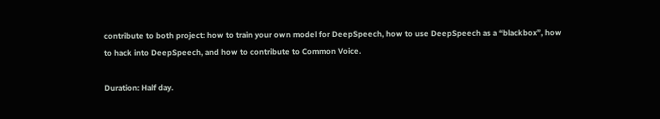contribute to both project: how to train your own model for DeepSpeech, how to use DeepSpeech as a “blackbox”, how to hack into DeepSpeech, and how to contribute to Common Voice.

Duration: Half day.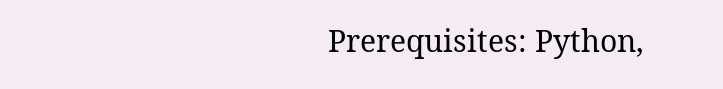Prerequisites: Python,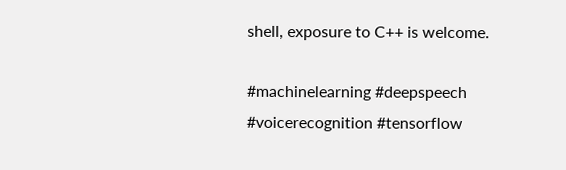shell, exposure to C++ is welcome.

#machinelearning #deepspeech #voicerecognition #tensorflow